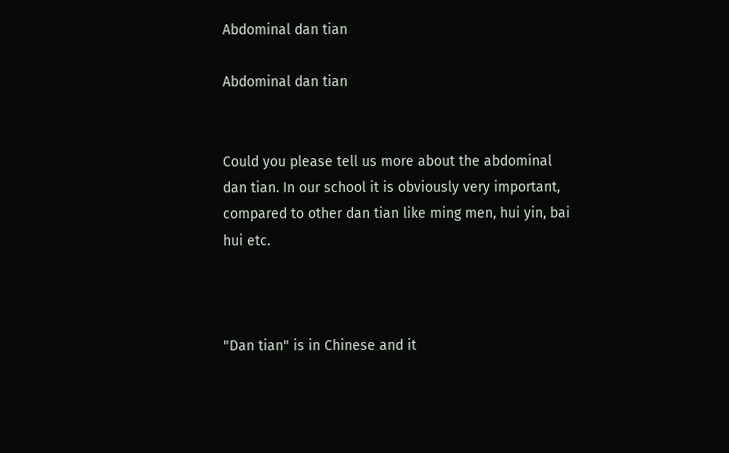Abdominal dan tian

Abdominal dan tian


Could you please tell us more about the abdominal dan tian. In our school it is obviously very important, compared to other dan tian like ming men, hui yin, bai hui etc.



"Dan tian" is in Chinese and it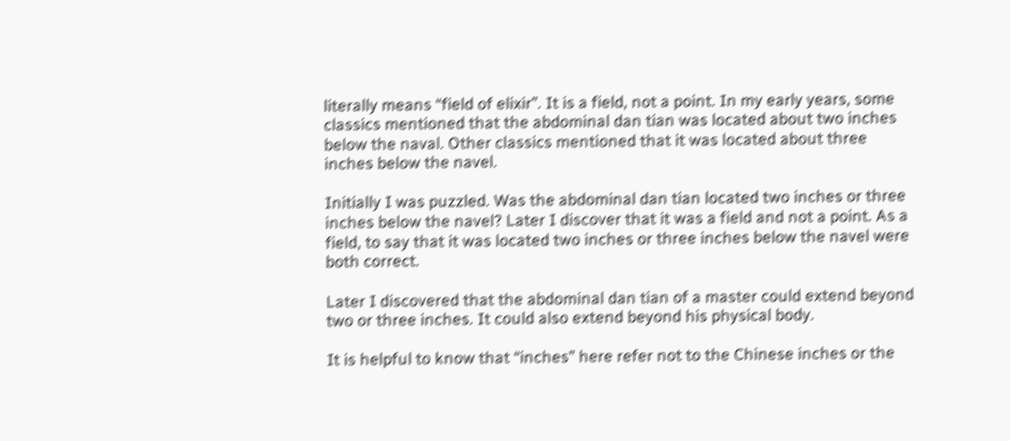literally means “field of elixir”. It is a field, not a point. In my early years, some classics mentioned that the abdominal dan tian was located about two inches below the naval. Other classics mentioned that it was located about three inches below the navel.

Initially I was puzzled. Was the abdominal dan tian located two inches or three inches below the navel? Later I discover that it was a field and not a point. As a field, to say that it was located two inches or three inches below the navel were both correct.

Later I discovered that the abdominal dan tian of a master could extend beyond two or three inches. It could also extend beyond his physical body.

It is helpful to know that “inches” here refer not to the Chinese inches or the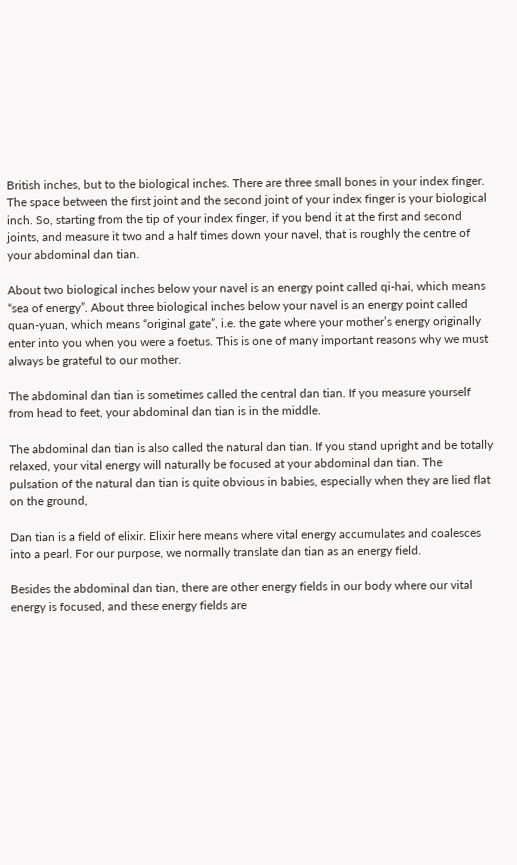British inches, but to the biological inches. There are three small bones in your index finger. The space between the first joint and the second joint of your index finger is your biological inch. So, starting from the tip of your index finger, if you bend it at the first and second joints, and measure it two and a half times down your navel, that is roughly the centre of your abdominal dan tian.

About two biological inches below your navel is an energy point called qi-hai, which means “sea of energy”. About three biological inches below your navel is an energy point called quan-yuan, which means “original gate”, i.e. the gate where your mother’s energy originally enter into you when you were a foetus. This is one of many important reasons why we must always be grateful to our mother.

The abdominal dan tian is sometimes called the central dan tian. If you measure yourself from head to feet, your abdominal dan tian is in the middle.

The abdominal dan tian is also called the natural dan tian. If you stand upright and be totally relaxed, your vital energy will naturally be focused at your abdominal dan tian. The pulsation of the natural dan tian is quite obvious in babies, especially when they are lied flat on the ground,

Dan tian is a field of elixir. Elixir here means where vital energy accumulates and coalesces into a pearl. For our purpose, we normally translate dan tian as an energy field.

Besides the abdominal dan tian, there are other energy fields in our body where our vital energy is focused, and these energy fields are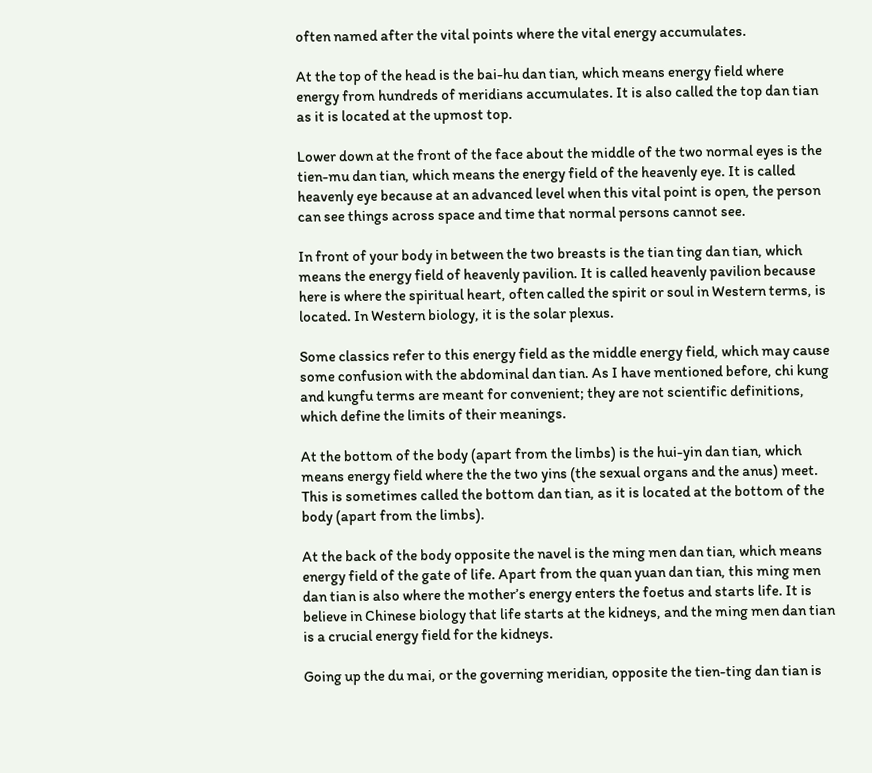often named after the vital points where the vital energy accumulates.

At the top of the head is the bai-hu dan tian, which means energy field where energy from hundreds of meridians accumulates. It is also called the top dan tian as it is located at the upmost top.

Lower down at the front of the face about the middle of the two normal eyes is the tien-mu dan tian, which means the energy field of the heavenly eye. It is called heavenly eye because at an advanced level when this vital point is open, the person can see things across space and time that normal persons cannot see.

In front of your body in between the two breasts is the tian ting dan tian, which means the energy field of heavenly pavilion. It is called heavenly pavilion because here is where the spiritual heart, often called the spirit or soul in Western terms, is located. In Western biology, it is the solar plexus.

Some classics refer to this energy field as the middle energy field, which may cause some confusion with the abdominal dan tian. As I have mentioned before, chi kung and kungfu terms are meant for convenient; they are not scientific definitions, which define the limits of their meanings.

At the bottom of the body (apart from the limbs) is the hui-yin dan tian, which means energy field where the the two yins (the sexual organs and the anus) meet. This is sometimes called the bottom dan tian, as it is located at the bottom of the body (apart from the limbs).

At the back of the body opposite the navel is the ming men dan tian, which means energy field of the gate of life. Apart from the quan yuan dan tian, this ming men dan tian is also where the mother’s energy enters the foetus and starts life. It is believe in Chinese biology that life starts at the kidneys, and the ming men dan tian is a crucial energy field for the kidneys.

Going up the du mai, or the governing meridian, opposite the tien-ting dan tian is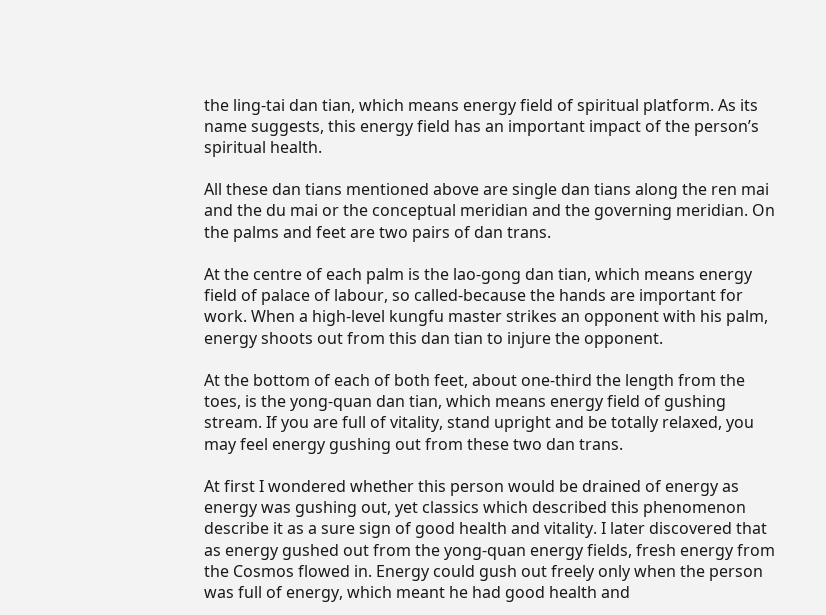the ling-tai dan tian, which means energy field of spiritual platform. As its name suggests, this energy field has an important impact of the person’s spiritual health.

All these dan tians mentioned above are single dan tians along the ren mai and the du mai or the conceptual meridian and the governing meridian. On the palms and feet are two pairs of dan trans.

At the centre of each palm is the lao-gong dan tian, which means energy field of palace of labour, so called-because the hands are important for work. When a high-level kungfu master strikes an opponent with his palm, energy shoots out from this dan tian to injure the opponent.

At the bottom of each of both feet, about one-third the length from the toes, is the yong-quan dan tian, which means energy field of gushing stream. If you are full of vitality, stand upright and be totally relaxed, you may feel energy gushing out from these two dan trans.

At first I wondered whether this person would be drained of energy as energy was gushing out, yet classics which described this phenomenon describe it as a sure sign of good health and vitality. I later discovered that as energy gushed out from the yong-quan energy fields, fresh energy from the Cosmos flowed in. Energy could gush out freely only when the person was full of energy, which meant he had good health and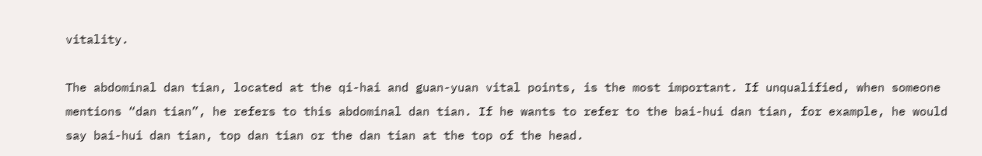vitality.

The abdominal dan tian, located at the qi-hai and guan-yuan vital points, is the most important. If unqualified, when someone mentions “dan tian”, he refers to this abdominal dan tian. If he wants to refer to the bai-hui dan tian, for example, he would say bai-hui dan tian, top dan tian or the dan tian at the top of the head.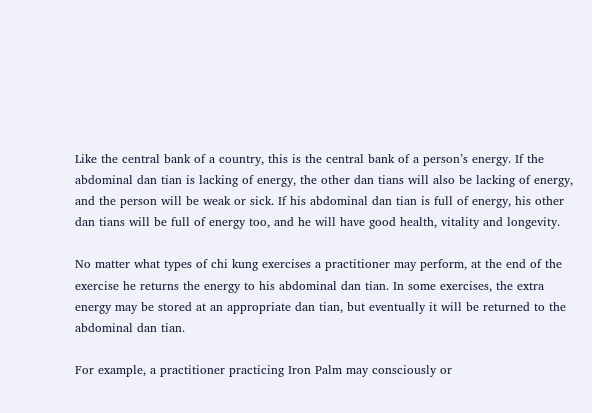Like the central bank of a country, this is the central bank of a person’s energy. If the abdominal dan tian is lacking of energy, the other dan tians will also be lacking of energy, and the person will be weak or sick. If his abdominal dan tian is full of energy, his other dan tians will be full of energy too, and he will have good health, vitality and longevity.

No matter what types of chi kung exercises a practitioner may perform, at the end of the exercise he returns the energy to his abdominal dan tian. In some exercises, the extra energy may be stored at an appropriate dan tian, but eventually it will be returned to the abdominal dan tian.

For example, a practitioner practicing Iron Palm may consciously or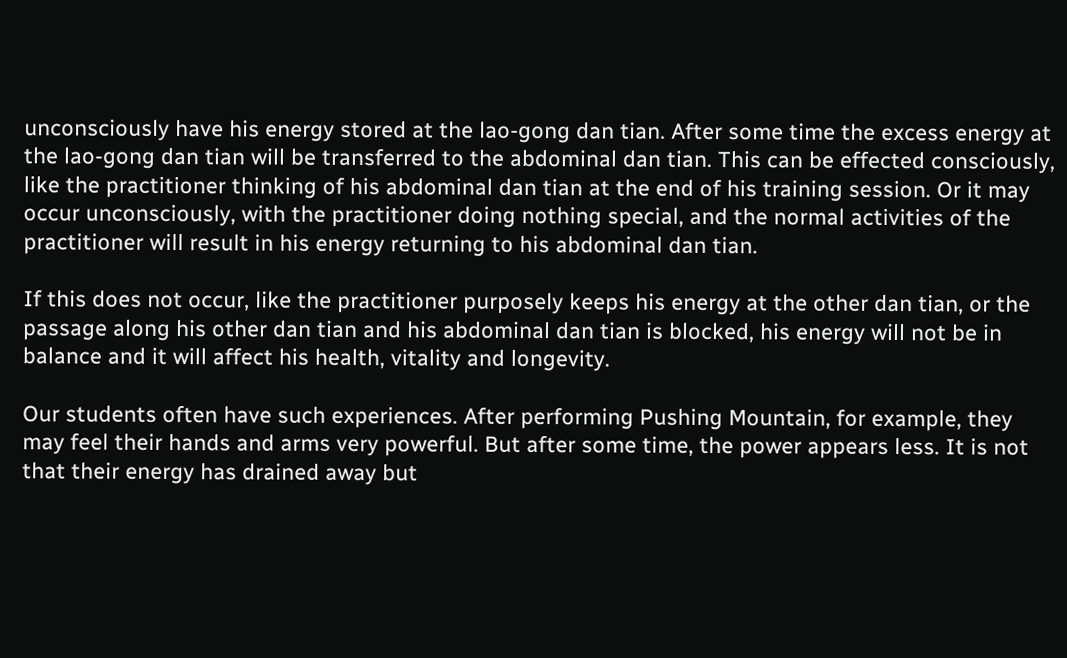unconsciously have his energy stored at the lao-gong dan tian. After some time the excess energy at the lao-gong dan tian will be transferred to the abdominal dan tian. This can be effected consciously, like the practitioner thinking of his abdominal dan tian at the end of his training session. Or it may occur unconsciously, with the practitioner doing nothing special, and the normal activities of the practitioner will result in his energy returning to his abdominal dan tian.

If this does not occur, like the practitioner purposely keeps his energy at the other dan tian, or the passage along his other dan tian and his abdominal dan tian is blocked, his energy will not be in balance and it will affect his health, vitality and longevity.

Our students often have such experiences. After performing Pushing Mountain, for example, they may feel their hands and arms very powerful. But after some time, the power appears less. It is not that their energy has drained away but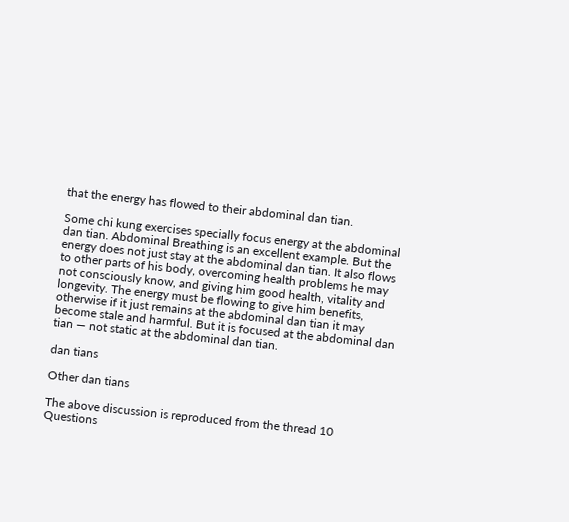that the energy has flowed to their abdominal dan tian.

Some chi kung exercises specially focus energy at the abdominal dan tian. Abdominal Breathing is an excellent example. But the energy does not just stay at the abdominal dan tian. It also flows to other parts of his body, overcoming health problems he may not consciously know, and giving him good health, vitality and longevity. The energy must be flowing to give him benefits, otherwise if it just remains at the abdominal dan tian it may become stale and harmful. But it is focused at the abdominal dan tian — not static at the abdominal dan tian.

dan tians

Other dan tians

The above discussion is reproduced from the thread 10 Questions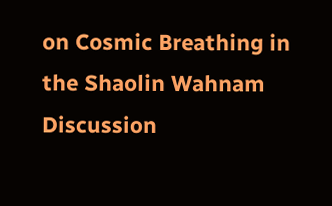on Cosmic Breathing in the Shaolin Wahnam Discussion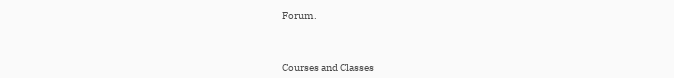Forum.



Courses and Classes